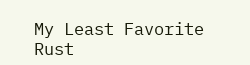My Least Favorite Rust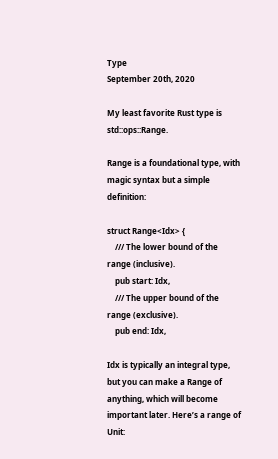Type
September 20th, 2020

My least favorite Rust type is std::ops::Range.

Range is a foundational type, with magic syntax but a simple definition:

struct Range<Idx> {
    /// The lower bound of the range (inclusive).
    pub start: Idx,
    /// The upper bound of the range (exclusive).
    pub end: Idx,

Idx is typically an integral type, but you can make a Range of anything, which will become important later. Here’s a range of Unit: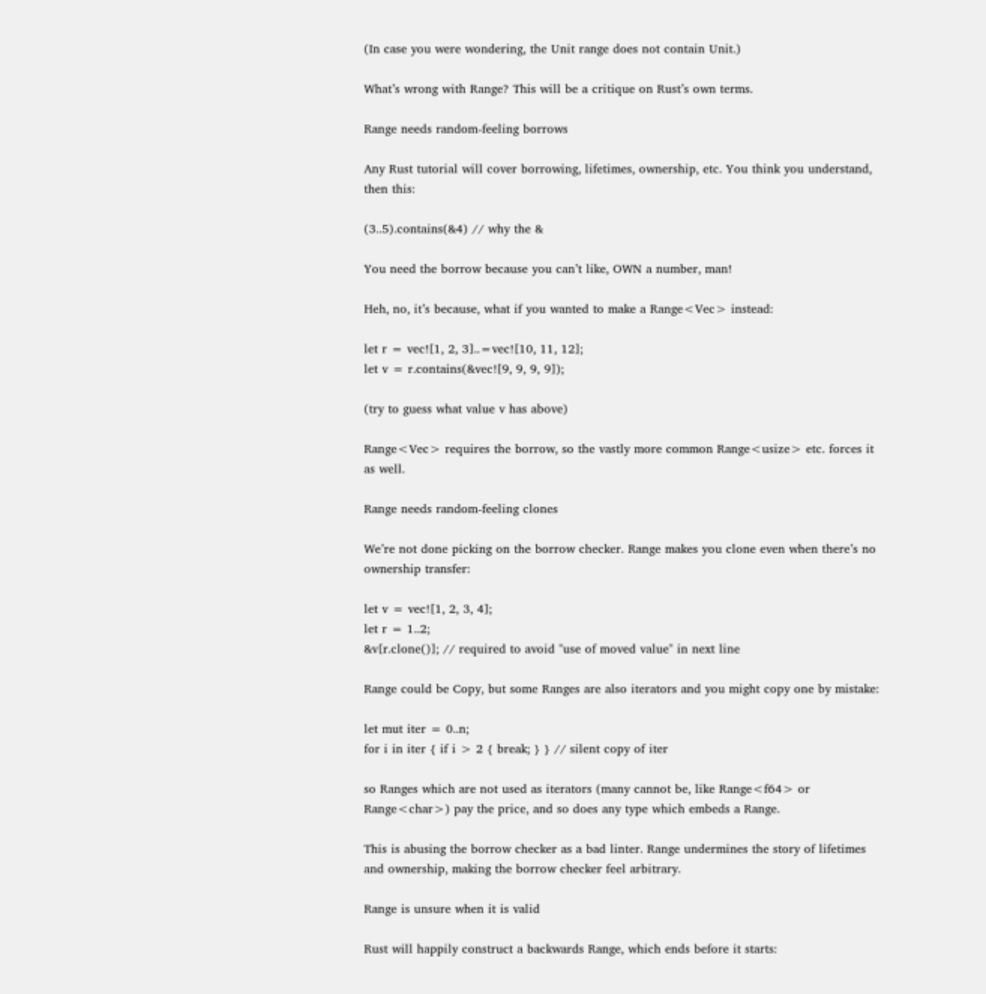(In case you were wondering, the Unit range does not contain Unit.)

What’s wrong with Range? This will be a critique on Rust’s own terms.

Range needs random-feeling borrows

Any Rust tutorial will cover borrowing, lifetimes, ownership, etc. You think you understand, then this:

(3..5).contains(&4) // why the &

You need the borrow because you can’t like, OWN a number, man!

Heh, no, it’s because, what if you wanted to make a Range<Vec> instead:

let r = vec![1, 2, 3]..=vec![10, 11, 12];
let v = r.contains(&vec![9, 9, 9, 9]);

(try to guess what value v has above)

Range<Vec> requires the borrow, so the vastly more common Range<usize> etc. forces it as well.

Range needs random-feeling clones

We’re not done picking on the borrow checker. Range makes you clone even when there’s no ownership transfer:

let v = vec![1, 2, 3, 4];
let r = 1..2;
&v[r.clone()]; // required to avoid "use of moved value" in next line

Range could be Copy, but some Ranges are also iterators and you might copy one by mistake:

let mut iter = 0..n;
for i in iter { if i > 2 { break; } } // silent copy of iter

so Ranges which are not used as iterators (many cannot be, like Range<f64> or Range<char>) pay the price, and so does any type which embeds a Range.

This is abusing the borrow checker as a bad linter. Range undermines the story of lifetimes and ownership, making the borrow checker feel arbitrary.

Range is unsure when it is valid

Rust will happily construct a backwards Range, which ends before it starts: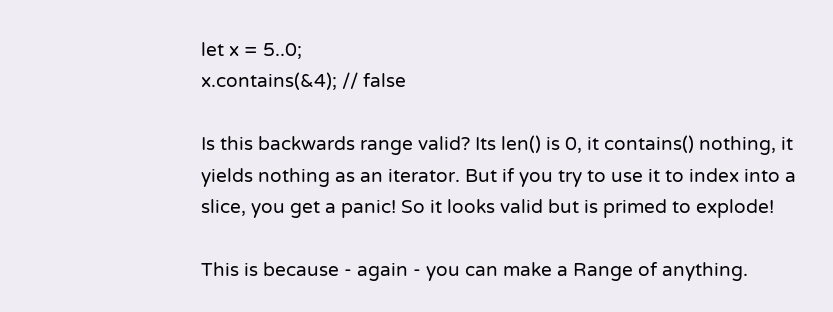let x = 5..0;
x.contains(&4); // false

Is this backwards range valid? Its len() is 0, it contains() nothing, it yields nothing as an iterator. But if you try to use it to index into a slice, you get a panic! So it looks valid but is primed to explode!

This is because - again - you can make a Range of anything.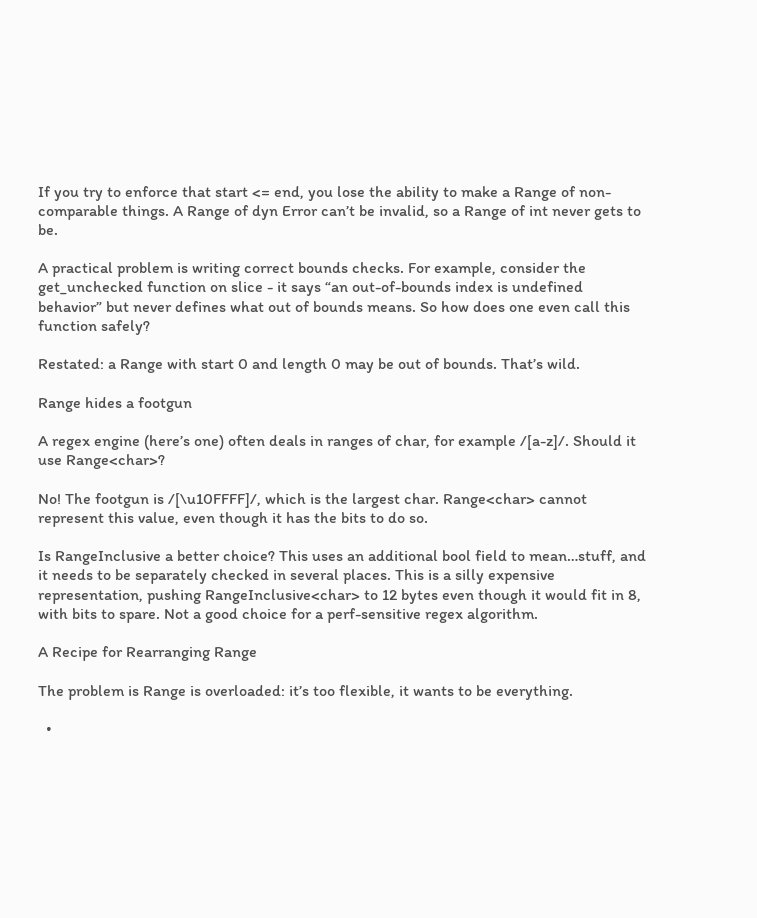If you try to enforce that start <= end, you lose the ability to make a Range of non-comparable things. A Range of dyn Error can’t be invalid, so a Range of int never gets to be.

A practical problem is writing correct bounds checks. For example, consider the get_unchecked function on slice - it says “an out-of-bounds index is undefined behavior” but never defines what out of bounds means. So how does one even call this function safely?

Restated: a Range with start 0 and length 0 may be out of bounds. That’s wild.

Range hides a footgun

A regex engine (here’s one) often deals in ranges of char, for example /[a-z]/. Should it use Range<char>?

No! The footgun is /[\u10FFFF]/, which is the largest char. Range<char> cannot represent this value, even though it has the bits to do so.

Is RangeInclusive a better choice? This uses an additional bool field to mean…stuff, and it needs to be separately checked in several places. This is a silly expensive representation, pushing RangeInclusive<char> to 12 bytes even though it would fit in 8, with bits to spare. Not a good choice for a perf-sensitive regex algorithm.

A Recipe for Rearranging Range

The problem is Range is overloaded: it’s too flexible, it wants to be everything.

  •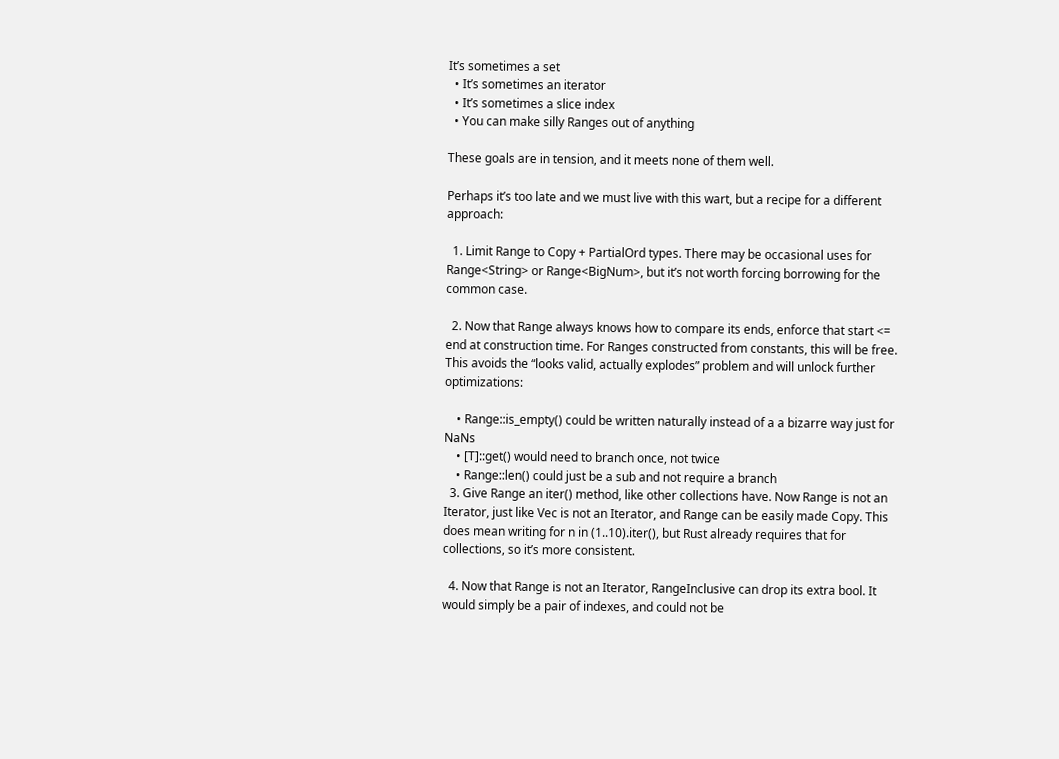It’s sometimes a set
  • It’s sometimes an iterator
  • It’s sometimes a slice index
  • You can make silly Ranges out of anything

These goals are in tension, and it meets none of them well.

Perhaps it’s too late and we must live with this wart, but a recipe for a different approach:

  1. Limit Range to Copy + PartialOrd types. There may be occasional uses for Range<String> or Range<BigNum>, but it’s not worth forcing borrowing for the common case.

  2. Now that Range always knows how to compare its ends, enforce that start <= end at construction time. For Ranges constructed from constants, this will be free. This avoids the “looks valid, actually explodes” problem and will unlock further optimizations:

    • Range::is_empty() could be written naturally instead of a a bizarre way just for NaNs
    • [T]::get() would need to branch once, not twice
    • Range::len() could just be a sub and not require a branch
  3. Give Range an iter() method, like other collections have. Now Range is not an Iterator, just like Vec is not an Iterator, and Range can be easily made Copy. This does mean writing for n in (1..10).iter(), but Rust already requires that for collections, so it’s more consistent.

  4. Now that Range is not an Iterator, RangeInclusive can drop its extra bool. It would simply be a pair of indexes, and could not be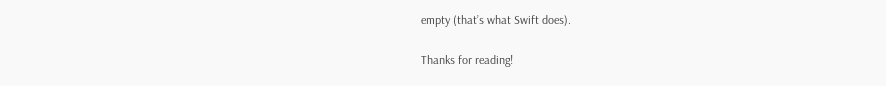empty (that’s what Swift does).

Thanks for reading!